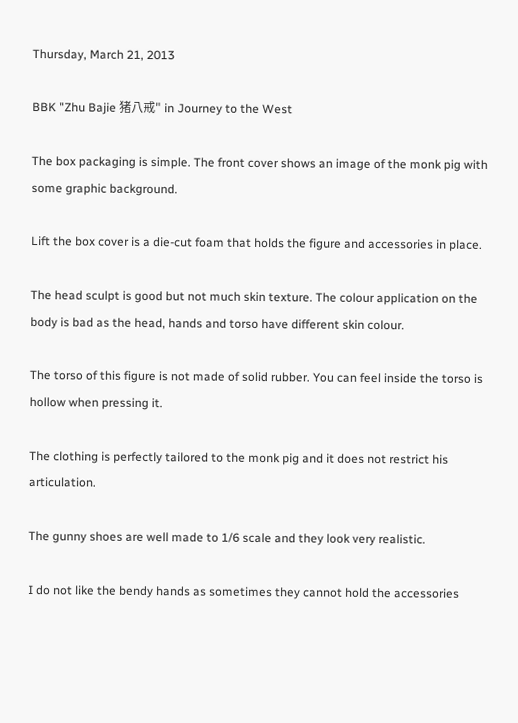Thursday, March 21, 2013

BBK "Zhu Bajie 猪八戒" in Journey to the West

The box packaging is simple. The front cover shows an image of the monk pig with some graphic background.

Lift the box cover is a die-cut foam that holds the figure and accessories in place.

The head sculpt is good but not much skin texture. The colour application on the body is bad as the head, hands and torso have different skin colour.

The torso of this figure is not made of solid rubber. You can feel inside the torso is hollow when pressing it.

The clothing is perfectly tailored to the monk pig and it does not restrict his articulation.

The gunny shoes are well made to 1/6 scale and they look very realistic.

I do not like the bendy hands as sometimes they cannot hold the accessories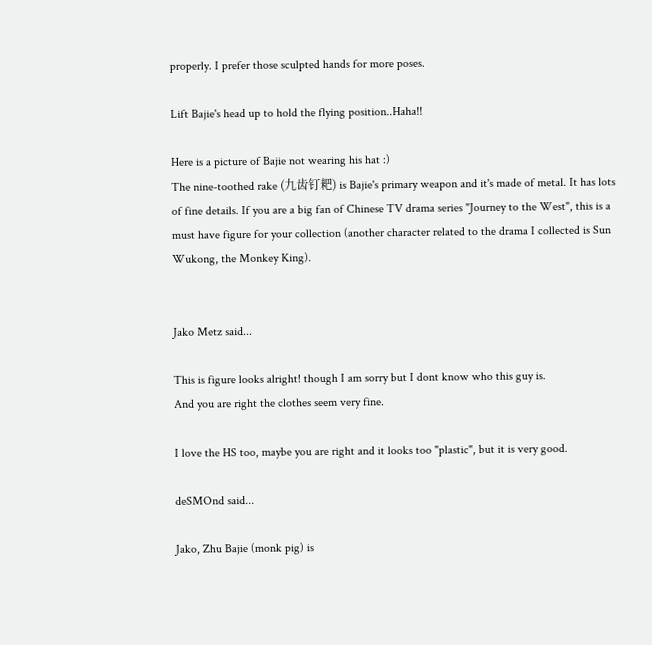properly. I prefer those sculpted hands for more poses.

Lift Bajie's head up to hold the flying position..Haha!!

Here is a picture of Bajie not wearing his hat :)
The nine-toothed rake (九齿钉耙) is Bajie's primary weapon and it's made of metal. It has lots of fine details. If you are a big fan of Chinese TV drama series "Journey to the West", this is a must have figure for your collection (another character related to the drama I collected is Sun Wukong, the Monkey King).


Jako Metz said...

This is figure looks alright! though I am sorry but I dont know who this guy is.
And you are right the clothes seem very fine.

I love the HS too, maybe you are right and it looks too "plastic", but it is very good.

deSMOnd said...

Jako, Zhu Bajie (monk pig) is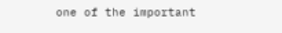one of the important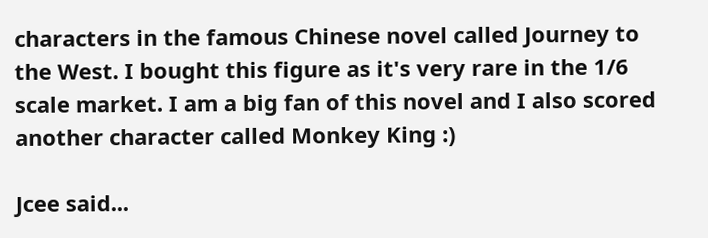characters in the famous Chinese novel called Journey to the West. I bought this figure as it's very rare in the 1/6 scale market. I am a big fan of this novel and I also scored another character called Monkey King :)

Jcee said...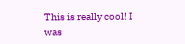This is really cool! I was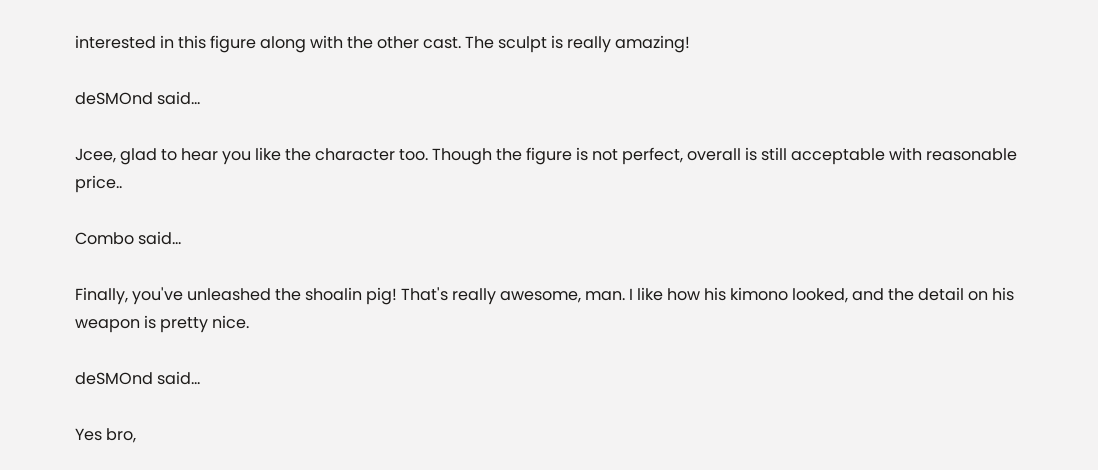interested in this figure along with the other cast. The sculpt is really amazing!

deSMOnd said...

Jcee, glad to hear you like the character too. Though the figure is not perfect, overall is still acceptable with reasonable price..

Combo said...

Finally, you've unleashed the shoalin pig! That's really awesome, man. I like how his kimono looked, and the detail on his weapon is pretty nice.

deSMOnd said...

Yes bro,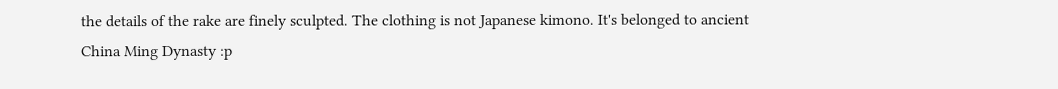the details of the rake are finely sculpted. The clothing is not Japanese kimono. It's belonged to ancient China Ming Dynasty :p